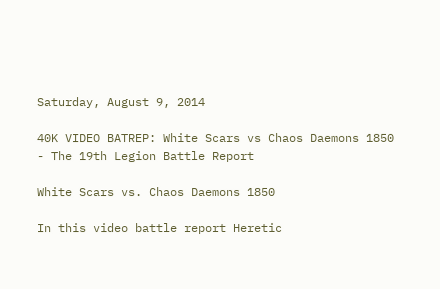Saturday, August 9, 2014

40K VIDEO BATREP: White Scars vs Chaos Daemons 1850 - The 19th Legion Battle Report

White Scars vs. Chaos Daemons 1850

In this video battle report Heretic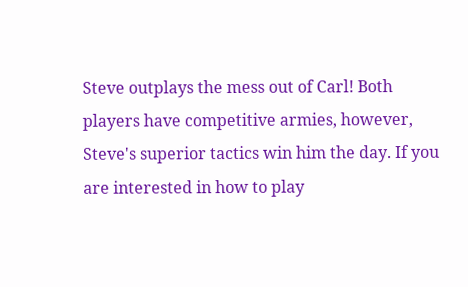Steve outplays the mess out of Carl! Both players have competitive armies, however, Steve's superior tactics win him the day. If you are interested in how to play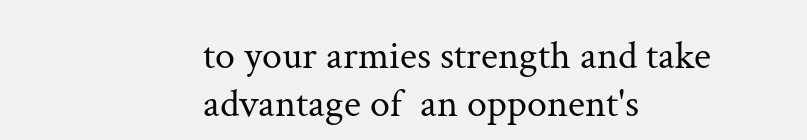to your armies strength and take advantage of  an opponent's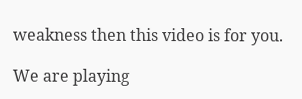weakness then this video is for you.

We are playing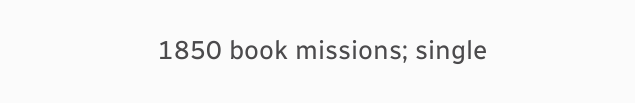1850 book missions; single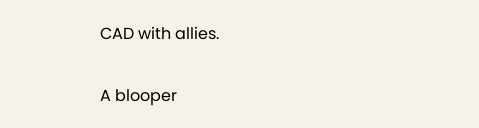CAD with allies.

A blooper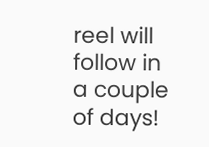reel will follow in a couple of days!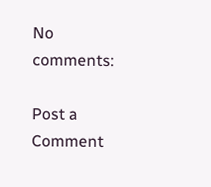No comments:

Post a Comment